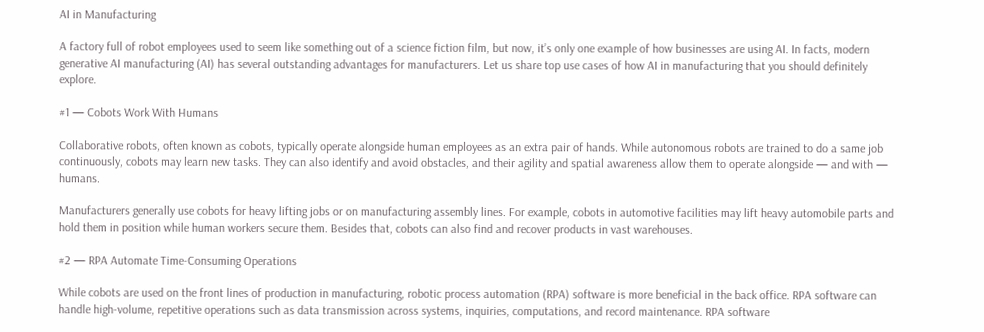AI in Manufacturing

A factory full of robot employees used to seem like something out of a science fiction film, but now, it’s only one example of how businesses are using AI. In facts, modern generative AI manufacturing (AI) has several outstanding advantages for manufacturers. Let us share top use cases of how AI in manufacturing that you should definitely explore.

#1 — Cobots Work With Humans

Collaborative robots, often known as cobots, typically operate alongside human employees as an extra pair of hands. While autonomous robots are trained to do a same job continuously, cobots may learn new tasks. They can also identify and avoid obstacles, and their agility and spatial awareness allow them to operate alongside — and with — humans.

Manufacturers generally use cobots for heavy lifting jobs or on manufacturing assembly lines. For example, cobots in automotive facilities may lift heavy automobile parts and hold them in position while human workers secure them. Besides that, cobots can also find and recover products in vast warehouses.

#2 — RPA Automate Time-Consuming Operations

While cobots are used on the front lines of production in manufacturing, robotic process automation (RPA) software is more beneficial in the back office. RPA software can handle high-volume, repetitive operations such as data transmission across systems, inquiries, computations, and record maintenance. RPA software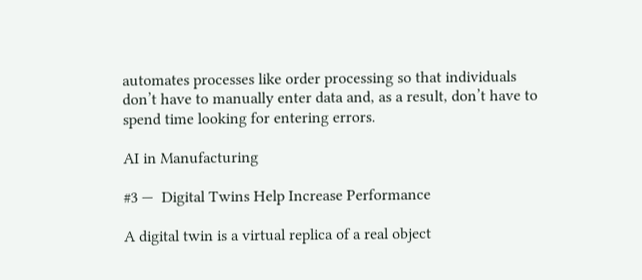automates processes like order processing so that individuals don’t have to manually enter data and, as a result, don’t have to spend time looking for entering errors.

AI in Manufacturing

#3 —  Digital Twins Help Increase Performance

A digital twin is a virtual replica of a real object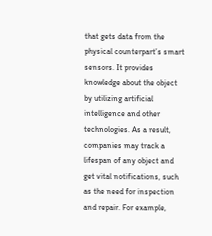that gets data from the physical counterpart’s smart sensors. It provides knowledge about the object by utilizing artificial intelligence and other technologies. As a result, companies may track a lifespan of any object and get vital notifications, such as the need for inspection and repair. For example,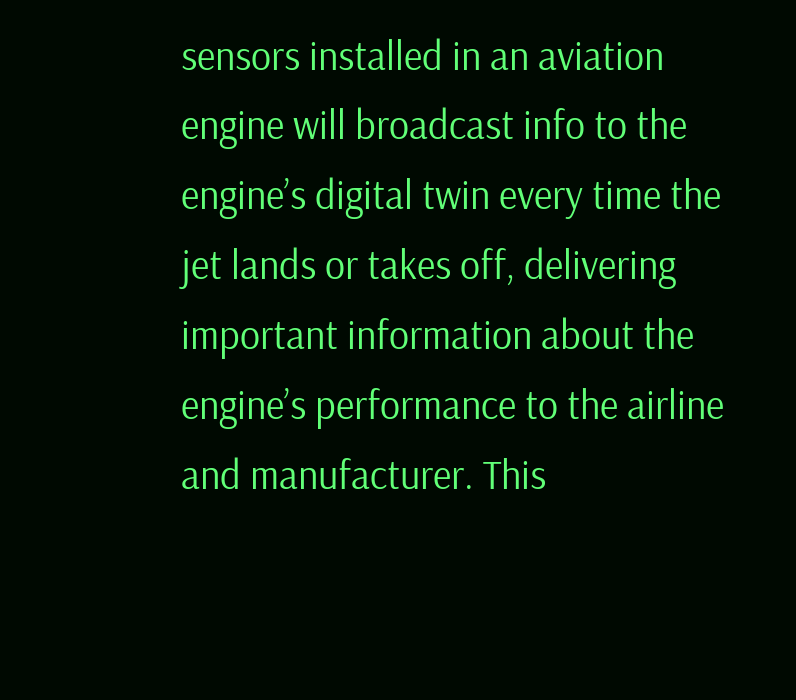sensors installed in an aviation engine will broadcast info to the engine’s digital twin every time the jet lands or takes off, delivering important information about the engine’s performance to the airline and manufacturer. This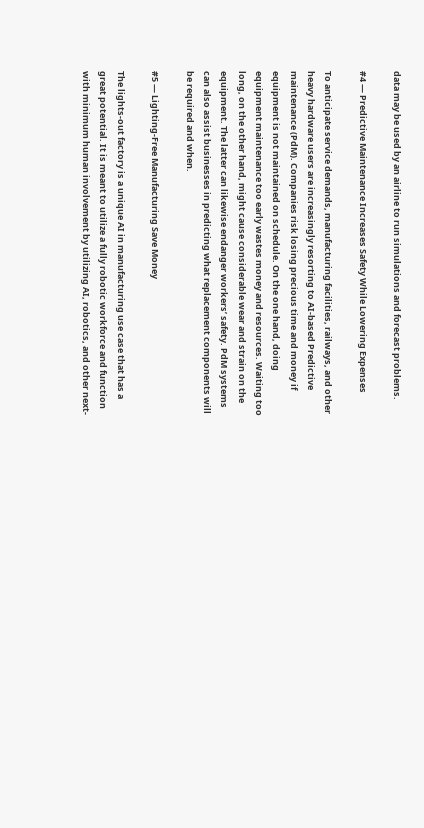data may be used by an airline to run simulations and forecast problems.

#4 — Predictive Maintenance Increases Safety While Lowering Expenses

To anticipate service demands, manufacturing facilities, railways, and other heavy hardware users are increasingly resorting to AI-based Predictive maintenance (PdM). Companies risk losing precious time and money if equipment is not maintained on schedule. On the one hand, doing equipment maintenance too early wastes money and resources. Waiting too long, on the other hand, might cause considerable wear and strain on the equipment. The latter can likewise endanger workers’ safety. PdM systems can also assist businesses in predicting what replacement components will be required and when.

#5 — Lighting-Free Manufacturing Save Money

The lights-out factory is a unique AI in manufacturing use case that has a great potential. It is meant to utilize a fully robotic workforce and function with minimum human involvement by utilizing AI, robotics, and other next-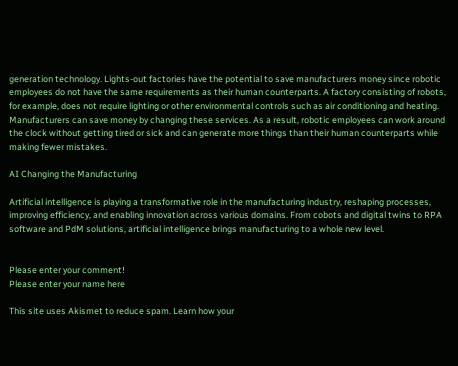generation technology. Lights-out factories have the potential to save manufacturers money since robotic employees do not have the same requirements as their human counterparts. A factory consisting of robots, for example, does not require lighting or other environmental controls such as air conditioning and heating. Manufacturers can save money by changing these services. As a result, robotic employees can work around the clock without getting tired or sick and can generate more things than their human counterparts while making fewer mistakes.

AI Changing the Manufacturing

Artificial intelligence is playing a transformative role in the manufacturing industry, reshaping processes, improving efficiency, and enabling innovation across various domains. From cobots and digital twins to RPA software and PdM solutions, artificial intelligence brings manufacturing to a whole new level.


Please enter your comment!
Please enter your name here

This site uses Akismet to reduce spam. Learn how your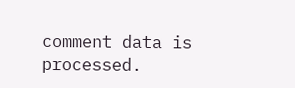comment data is processed.